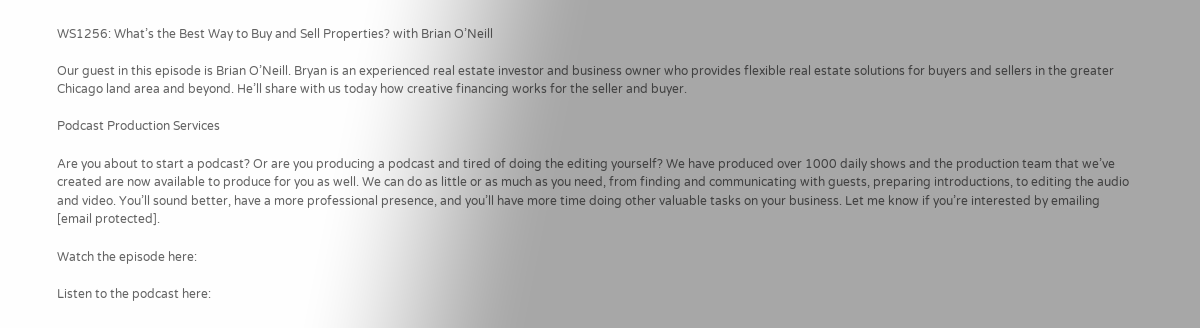WS1256: What’s the Best Way to Buy and Sell Properties? with Brian O’Neill

Our guest in this episode is Brian O’Neill. Bryan is an experienced real estate investor and business owner who provides flexible real estate solutions for buyers and sellers in the greater Chicago land area and beyond. He’ll share with us today how creative financing works for the seller and buyer.

Podcast Production Services

Are you about to start a podcast? Or are you producing a podcast and tired of doing the editing yourself? We have produced over 1000 daily shows and the production team that we’ve created are now available to produce for you as well. We can do as little or as much as you need, from finding and communicating with guests, preparing introductions, to editing the audio and video. You’ll sound better, have a more professional presence, and you’ll have more time doing other valuable tasks on your business. Let me know if you’re interested by emailing [email protected].

Watch the episode here:

Listen to the podcast here: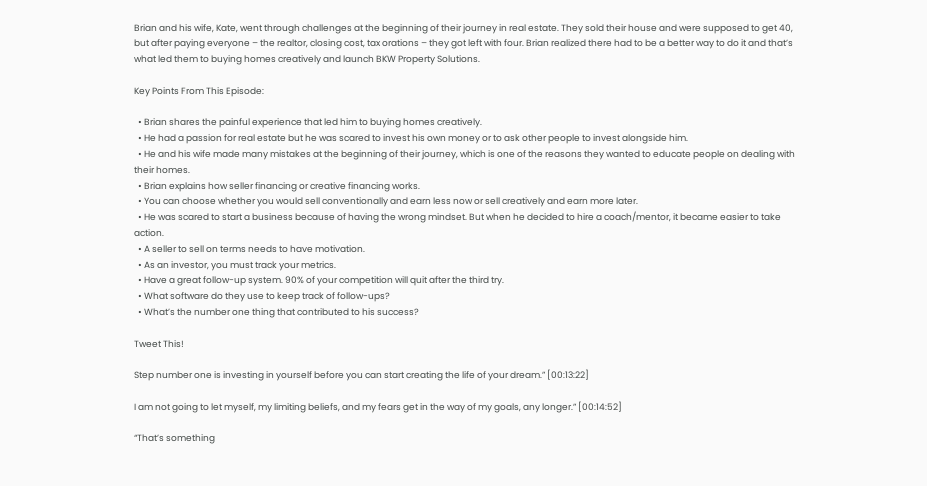Brian and his wife, Kate, went through challenges at the beginning of their journey in real estate. They sold their house and were supposed to get 40, but after paying everyone – the realtor, closing cost, tax orations – they got left with four. Brian realized there had to be a better way to do it and that’s what led them to buying homes creatively and launch BKW Property Solutions.

Key Points From This Episode:

  • Brian shares the painful experience that led him to buying homes creatively.
  • He had a passion for real estate but he was scared to invest his own money or to ask other people to invest alongside him.
  • He and his wife made many mistakes at the beginning of their journey, which is one of the reasons they wanted to educate people on dealing with their homes.
  • Brian explains how seller financing or creative financing works.
  • You can choose whether you would sell conventionally and earn less now or sell creatively and earn more later.
  • He was scared to start a business because of having the wrong mindset. But when he decided to hire a coach/mentor, it became easier to take action.
  • A seller to sell on terms needs to have motivation.
  • As an investor, you must track your metrics.
  • Have a great follow-up system. 90% of your competition will quit after the third try.
  • What software do they use to keep track of follow-ups?
  • What’s the number one thing that contributed to his success?

Tweet This!

Step number one is investing in yourself before you can start creating the life of your dream.” [00:13:22]

I am not going to let myself, my limiting beliefs, and my fears get in the way of my goals, any longer.” [00:14:52]

“That’s something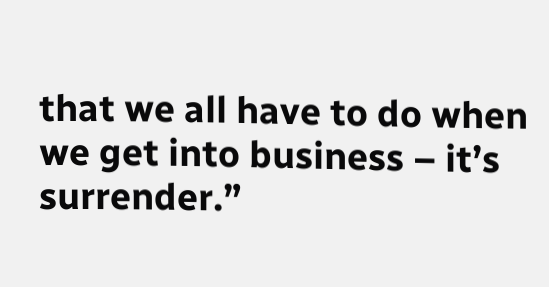that we all have to do when we get into business – it’s surrender.”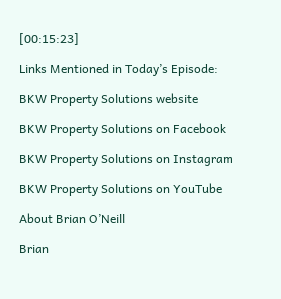[00:15:23]

Links Mentioned in Today’s Episode:

BKW Property Solutions website

BKW Property Solutions on Facebook

BKW Property Solutions on Instagram

BKW Property Solutions on YouTube

About Brian O’Neill

Brian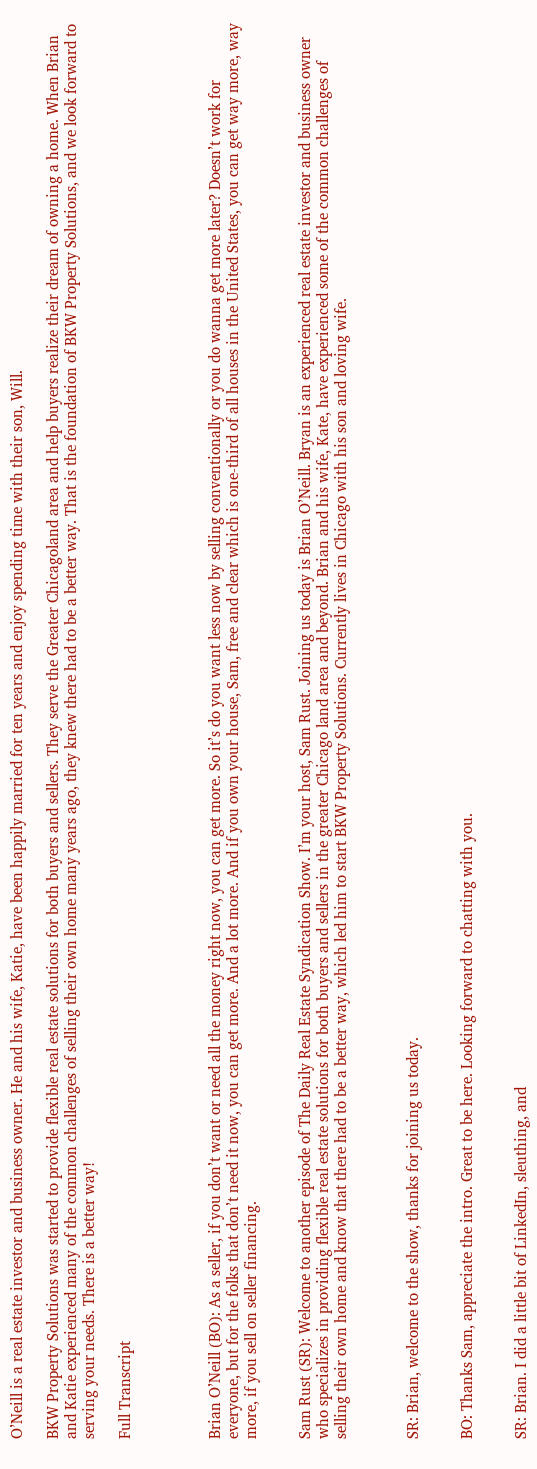O’Neill is a real estate investor and business owner. He and his wife, Katie, have been happily married for ten years and enjoy spending time with their son, Will.

BKW Property Solutions was started to provide flexible real estate solutions for both buyers and sellers. They serve the Greater Chicagoland area and help buyers realize their dream of owning a home. When Brian and Katie experienced many of the common challenges of selling their own home many years ago, they knew there had to be a better way. That is the foundation of BKW Property Solutions, and we look forward to serving your needs. There is a better way!

Full Transcript




Brian O’Neill (BO): As a seller, if you don’t want or need all the money right now, you can get more. So it’s do you want less now by selling conventionally or you do wanna get more later? Doesn’t work for everyone, but for the folks that don’t need it now, you can get more. And a lot more. And if you own your house, Sam, free and clear which is one-third of all houses in the United States, you can get way more, way more, if you sell on seller financing.


Sam Rust (SR): Welcome to another episode of The Daily Real Estate Syndication Show. I’m your host, Sam Rust. Joining us today is Brian O’Neill. Bryan is an experienced real estate investor and business owner who specializes in providing flexible real estate solutions for both buyers and sellers in the greater Chicago land area and beyond. Brian and his wife, Kate, have experienced some of the common challenges of selling their own home and know that there had to be a better way, which led him to start BKW Property Solutions. Currently lives in Chicago with his son and loving wife.



SR: Brian, welcome to the show, thanks for joining us today.


BO: Thanks Sam, appreciate the intro. Great to be here. Looking forward to chatting with you.


SR: Brian. I did a little bit of LinkedIn, sleuthing, and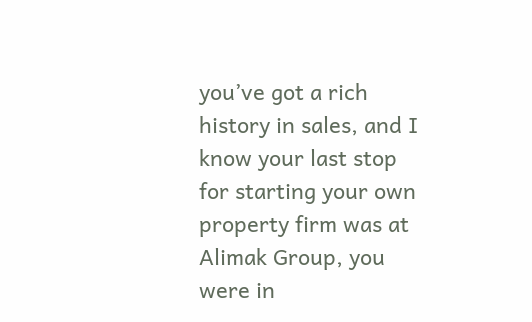you’ve got a rich history in sales, and I know your last stop for starting your own property firm was at Alimak Group, you were in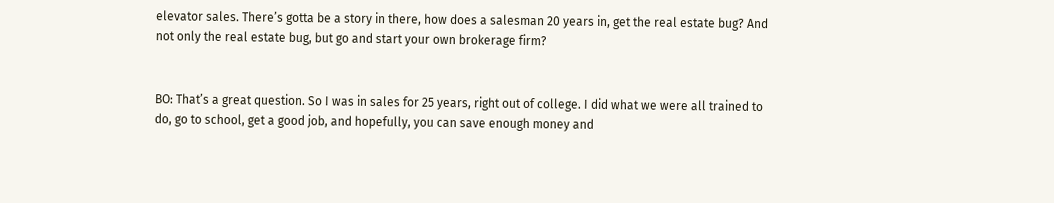elevator sales. There’s gotta be a story in there, how does a salesman 20 years in, get the real estate bug? And not only the real estate bug, but go and start your own brokerage firm?


BO: That’s a great question. So I was in sales for 25 years, right out of college. I did what we were all trained to do, go to school, get a good job, and hopefully, you can save enough money and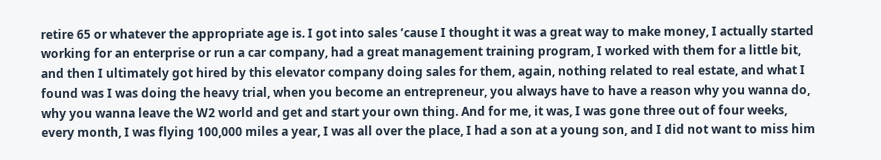retire 65 or whatever the appropriate age is. I got into sales ’cause I thought it was a great way to make money, I actually started working for an enterprise or run a car company, had a great management training program, I worked with them for a little bit, and then I ultimately got hired by this elevator company doing sales for them, again, nothing related to real estate, and what I found was I was doing the heavy trial, when you become an entrepreneur, you always have to have a reason why you wanna do, why you wanna leave the W2 world and get and start your own thing. And for me, it was, I was gone three out of four weeks, every month, I was flying 100,000 miles a year, I was all over the place, I had a son at a young son, and I did not want to miss him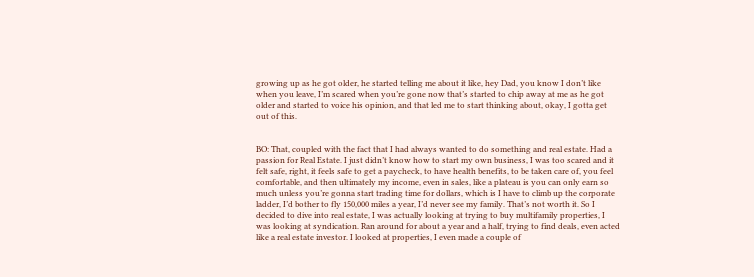growing up as he got older, he started telling me about it like, hey Dad, you know I don’t like when you leave, I’m scared when you’re gone now that’s started to chip away at me as he got older and started to voice his opinion, and that led me to start thinking about, okay, I gotta get out of this.


BO: That, coupled with the fact that I had always wanted to do something and real estate. Had a passion for Real Estate. I just didn’t know how to start my own business, I was too scared and it felt safe, right, it feels safe to get a paycheck, to have health benefits, to be taken care of, you feel comfortable, and then ultimately my income, even in sales, like a plateau is you can only earn so much unless you’re gonna start trading time for dollars, which is I have to climb up the corporate ladder, I’d bother to fly 150,000 miles a year, I’d never see my family. That’s not worth it. So I decided to dive into real estate, I was actually looking at trying to buy multifamily properties, I was looking at syndication. Ran around for about a year and a half, trying to find deals, even acted like a real estate investor. I looked at properties, I even made a couple of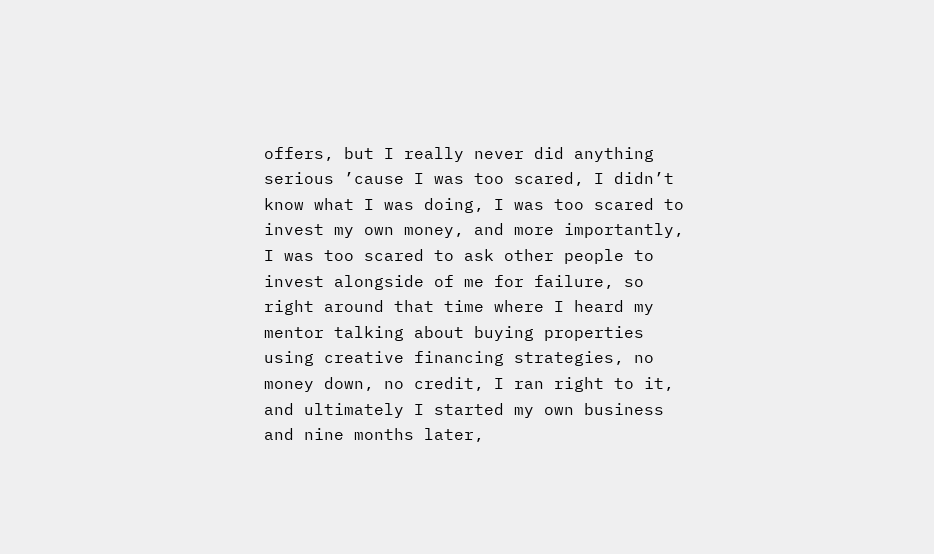offers, but I really never did anything serious ’cause I was too scared, I didn’t know what I was doing, I was too scared to invest my own money, and more importantly, I was too scared to ask other people to invest alongside of me for failure, so right around that time where I heard my mentor talking about buying properties using creative financing strategies, no money down, no credit, I ran right to it, and ultimately I started my own business and nine months later,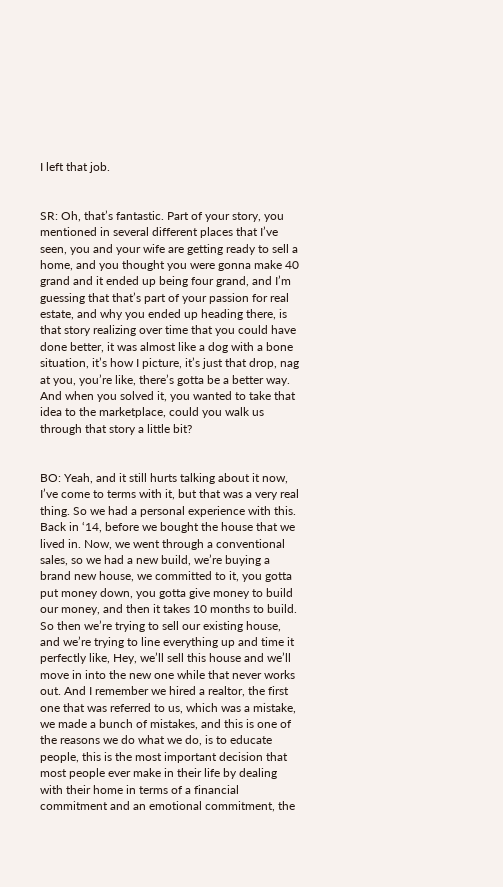I left that job.


SR: Oh, that’s fantastic. Part of your story, you mentioned in several different places that I’ve seen, you and your wife are getting ready to sell a home, and you thought you were gonna make 40 grand and it ended up being four grand, and I’m guessing that that’s part of your passion for real estate, and why you ended up heading there, is that story realizing over time that you could have done better, it was almost like a dog with a bone situation, it’s how I picture, it’s just that drop, nag at you, you’re like, there’s gotta be a better way. And when you solved it, you wanted to take that idea to the marketplace, could you walk us through that story a little bit?


BO: Yeah, and it still hurts talking about it now, I’ve come to terms with it, but that was a very real thing. So we had a personal experience with this. Back in ‘14, before we bought the house that we lived in. Now, we went through a conventional sales, so we had a new build, we’re buying a brand new house, we committed to it, you gotta put money down, you gotta give money to build our money, and then it takes 10 months to build. So then we’re trying to sell our existing house, and we’re trying to line everything up and time it perfectly like, Hey, we’ll sell this house and we’ll move in into the new one while that never works out. And I remember we hired a realtor, the first one that was referred to us, which was a mistake, we made a bunch of mistakes, and this is one of the reasons we do what we do, is to educate people, this is the most important decision that most people ever make in their life by dealing with their home in terms of a financial commitment and an emotional commitment, the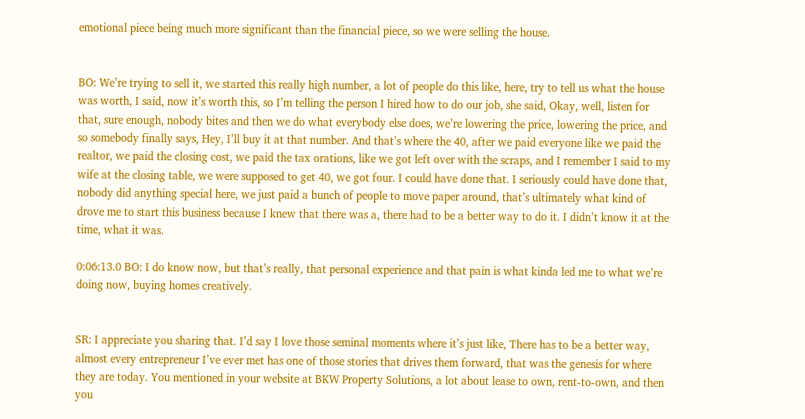emotional piece being much more significant than the financial piece, so we were selling the house.


BO: We’re trying to sell it, we started this really high number, a lot of people do this like, here, try to tell us what the house was worth, I said, now it’s worth this, so I’m telling the person I hired how to do our job, she said, Okay, well, listen for that, sure enough, nobody bites and then we do what everybody else does, we’re lowering the price, lowering the price, and so somebody finally says, Hey, I’ll buy it at that number. And that’s where the 40, after we paid everyone like we paid the realtor, we paid the closing cost, we paid the tax orations, like we got left over with the scraps, and I remember I said to my wife at the closing table, we were supposed to get 40, we got four. I could have done that. I seriously could have done that, nobody did anything special here, we just paid a bunch of people to move paper around, that’s ultimately what kind of drove me to start this business because I knew that there was a, there had to be a better way to do it. I didn’t know it at the time, what it was.

0:06:13.0 BO: I do know now, but that’s really, that personal experience and that pain is what kinda led me to what we’re doing now, buying homes creatively.


SR: I appreciate you sharing that. I’d say I love those seminal moments where it’s just like, There has to be a better way, almost every entrepreneur I’ve ever met has one of those stories that drives them forward, that was the genesis for where they are today. You mentioned in your website at BKW Property Solutions, a lot about lease to own, rent-to-own, and then you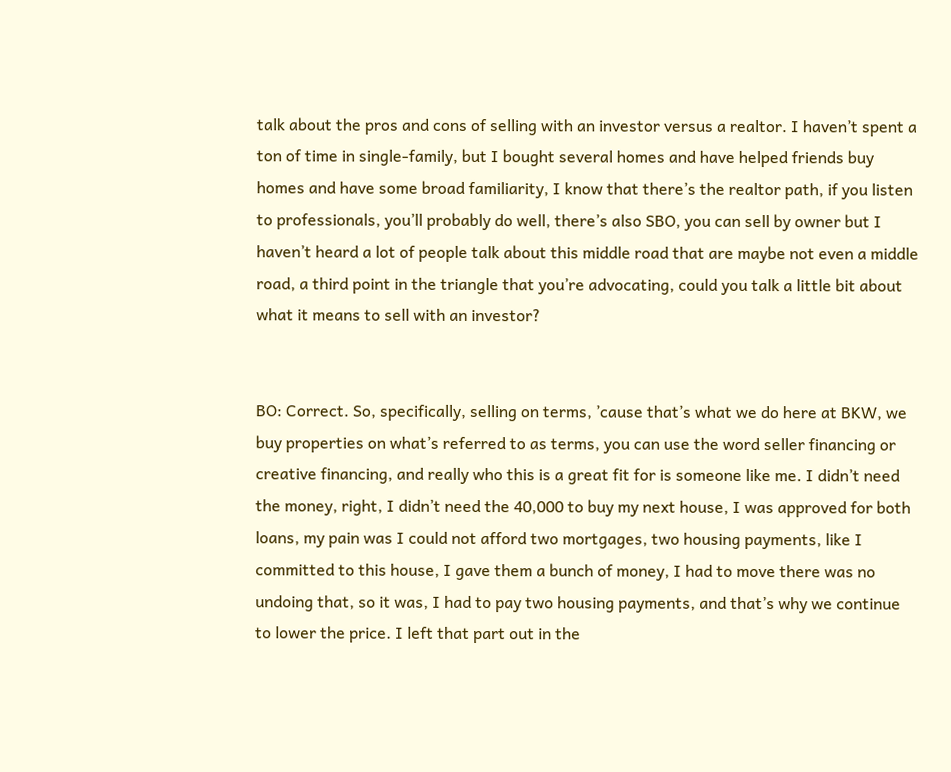talk about the pros and cons of selling with an investor versus a realtor. I haven’t spent a ton of time in single-family, but I bought several homes and have helped friends buy homes and have some broad familiarity, I know that there’s the realtor path, if you listen to professionals, you’ll probably do well, there’s also SBO, you can sell by owner but I haven’t heard a lot of people talk about this middle road that are maybe not even a middle road, a third point in the triangle that you’re advocating, could you talk a little bit about what it means to sell with an investor?


BO: Correct. So, specifically, selling on terms, ’cause that’s what we do here at BKW, we buy properties on what’s referred to as terms, you can use the word seller financing or creative financing, and really who this is a great fit for is someone like me. I didn’t need the money, right, I didn’t need the 40,000 to buy my next house, I was approved for both loans, my pain was I could not afford two mortgages, two housing payments, like I committed to this house, I gave them a bunch of money, I had to move there was no undoing that, so it was, I had to pay two housing payments, and that’s why we continue to lower the price. I left that part out in the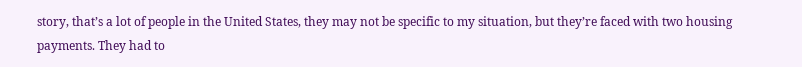story, that’s a lot of people in the United States, they may not be specific to my situation, but they’re faced with two housing payments. They had to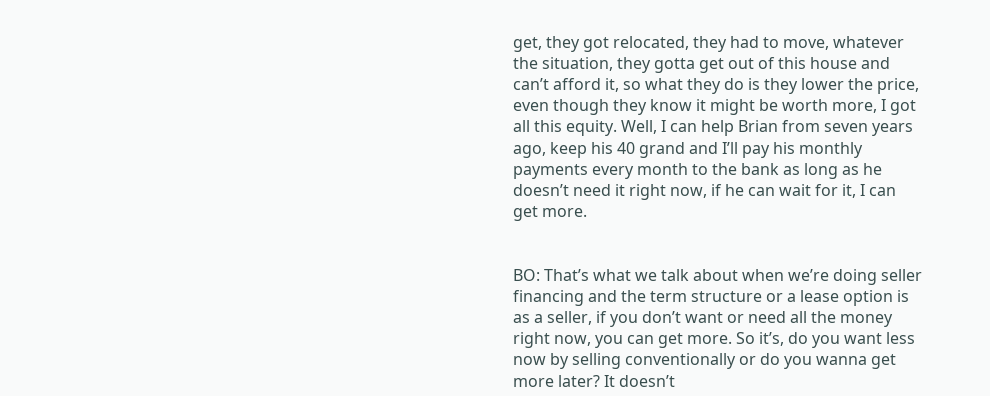get, they got relocated, they had to move, whatever the situation, they gotta get out of this house and can’t afford it, so what they do is they lower the price, even though they know it might be worth more, I got all this equity. Well, I can help Brian from seven years ago, keep his 40 grand and I’ll pay his monthly payments every month to the bank as long as he doesn’t need it right now, if he can wait for it, I can get more.


BO: That’s what we talk about when we’re doing seller financing and the term structure or a lease option is as a seller, if you don’t want or need all the money right now, you can get more. So it’s, do you want less now by selling conventionally or do you wanna get more later? It doesn’t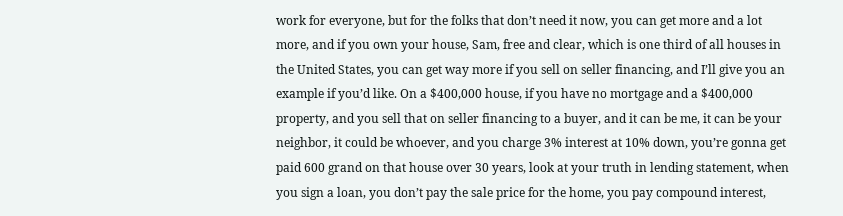work for everyone, but for the folks that don’t need it now, you can get more and a lot more, and if you own your house, Sam, free and clear, which is one third of all houses in the United States, you can get way more if you sell on seller financing, and I’ll give you an example if you’d like. On a $400,000 house, if you have no mortgage and a $400,000 property, and you sell that on seller financing to a buyer, and it can be me, it can be your neighbor, it could be whoever, and you charge 3% interest at 10% down, you’re gonna get paid 600 grand on that house over 30 years, look at your truth in lending statement, when you sign a loan, you don’t pay the sale price for the home, you pay compound interest,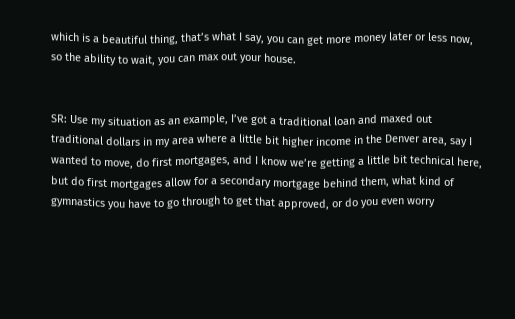which is a beautiful thing, that’s what I say, you can get more money later or less now, so the ability to wait, you can max out your house.


SR: Use my situation as an example, I’ve got a traditional loan and maxed out traditional dollars in my area where a little bit higher income in the Denver area, say I wanted to move, do first mortgages, and I know we’re getting a little bit technical here, but do first mortgages allow for a secondary mortgage behind them, what kind of gymnastics you have to go through to get that approved, or do you even worry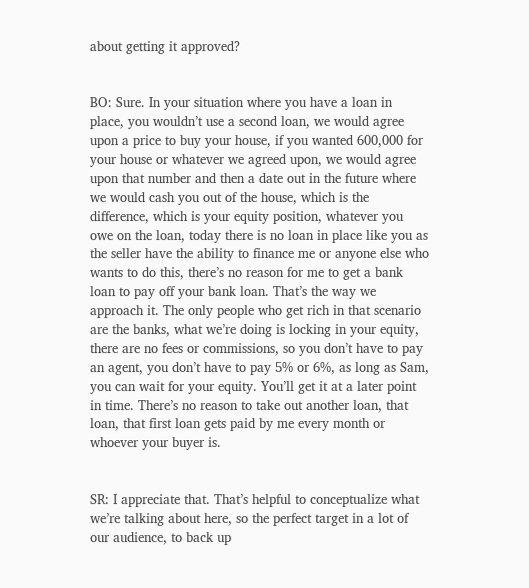about getting it approved?


BO: Sure. In your situation where you have a loan in place, you wouldn’t use a second loan, we would agree upon a price to buy your house, if you wanted 600,000 for your house or whatever we agreed upon, we would agree upon that number and then a date out in the future where we would cash you out of the house, which is the difference, which is your equity position, whatever you owe on the loan, today there is no loan in place like you as the seller have the ability to finance me or anyone else who wants to do this, there’s no reason for me to get a bank loan to pay off your bank loan. That’s the way we approach it. The only people who get rich in that scenario are the banks, what we’re doing is locking in your equity, there are no fees or commissions, so you don’t have to pay an agent, you don’t have to pay 5% or 6%, as long as Sam, you can wait for your equity. You’ll get it at a later point in time. There’s no reason to take out another loan, that loan, that first loan gets paid by me every month or whoever your buyer is.


SR: I appreciate that. That’s helpful to conceptualize what we’re talking about here, so the perfect target in a lot of our audience, to back up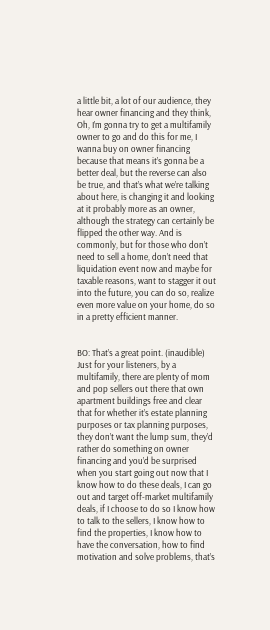a little bit, a lot of our audience, they hear owner financing and they think, Oh, I’m gonna try to get a multifamily owner to go and do this for me, I wanna buy on owner financing because that means it’s gonna be a better deal, but the reverse can also be true, and that’s what we’re talking about here, is changing it and looking at it probably more as an owner, although the strategy can certainly be flipped the other way. And is commonly, but for those who don’t need to sell a home, don’t need that liquidation event now and maybe for taxable reasons, want to stagger it out into the future, you can do so, realize even more value on your home, do so in a pretty efficient manner.


BO: That’s a great point. (inaudible) Just for your listeners, by a multifamily, there are plenty of mom and pop sellers out there that own apartment buildings free and clear that for whether it’s estate planning purposes or tax planning purposes, they don’t want the lump sum, they’d rather do something on owner financing and you’d be surprised when you start going out now that I know how to do these deals, I can go out and target off-market multifamily deals, if I choose to do so I know how to talk to the sellers, I know how to find the properties, I know how to have the conversation, how to find motivation and solve problems, that’s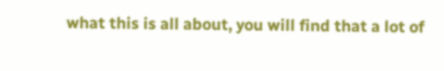what this is all about, you will find that a lot of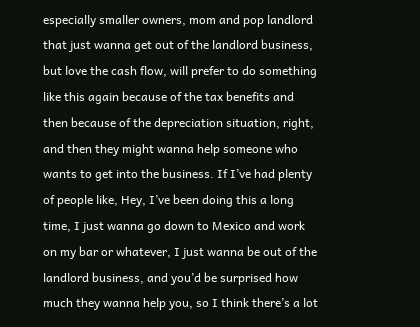especially smaller owners, mom and pop landlord that just wanna get out of the landlord business, but love the cash flow, will prefer to do something like this again because of the tax benefits and then because of the depreciation situation, right, and then they might wanna help someone who wants to get into the business. If I’ve had plenty of people like, Hey, I’ve been doing this a long time, I just wanna go down to Mexico and work on my bar or whatever, I just wanna be out of the landlord business, and you’d be surprised how much they wanna help you, so I think there’s a lot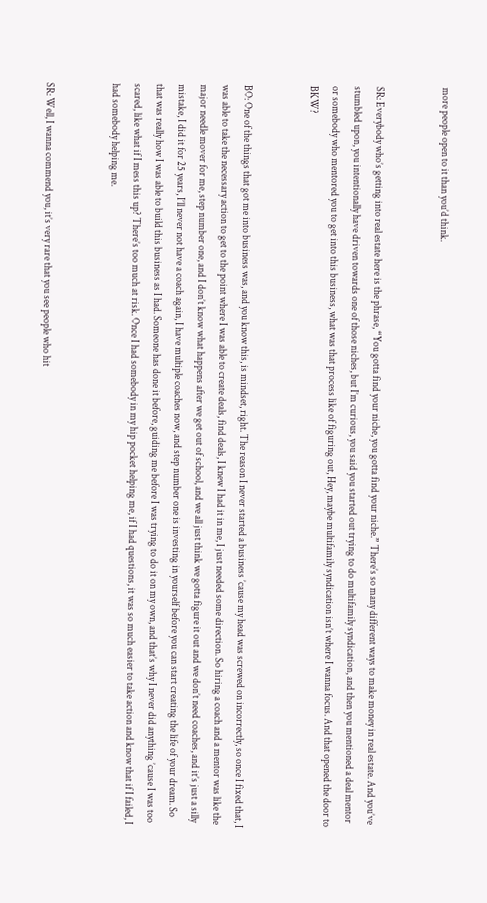more people open to it than you’d think.


SR: Everybody who’s getting into real estate here is the phrase, “You gotta find your niche, you gotta find your niche.” There’s so many different ways to make money in real estate. And you’ve stumbled upon, you intentionally have driven towards one of those niches, but I’m curious, you said you started out trying to do multifamily syndication, and then you mentioned a deal mentor or somebody who mentored you to get into this business, what was that process like of figuring out, Hey, maybe multifamily syndication isn’t where I wanna focus. And that opened the door to BKW?


BO: One of the things that got me into business was, and you know this, is mindset, right. The reason I never started a business ’cause my head was screwed on incorrectly, so once I fixed that, I was able to take the necessary action to get to the point where I was able to create deals, find deals, I knew I had it in me, I just needed some direction. So hiring a coach and a mentor was like the major needle mover for me, step number one, and I don’t know what happens after we get out of school, and we all just think we gotta figure it out and we don’t need coaches, and it’s just a silly mistake, I did it for 25 years, I’ll never not have a coach again, I have multiple coaches now, and step number one is investing in yourself before you can start creating the life of your dream. So that was really how I was able to build this business as I had. Someone has done it before, guiding me before I was trying to do it on my own, and that’s why I never did anything ’cause I was too scared, like what if I mess this up? There’s too much at risk. Once I had somebody in my hip pocket helping me, if I had questions, it was so much easier to take action and know that if I failed, I had somebody helping me.


SR: Well, I wanna commend you, it’s very rare that you see people who hit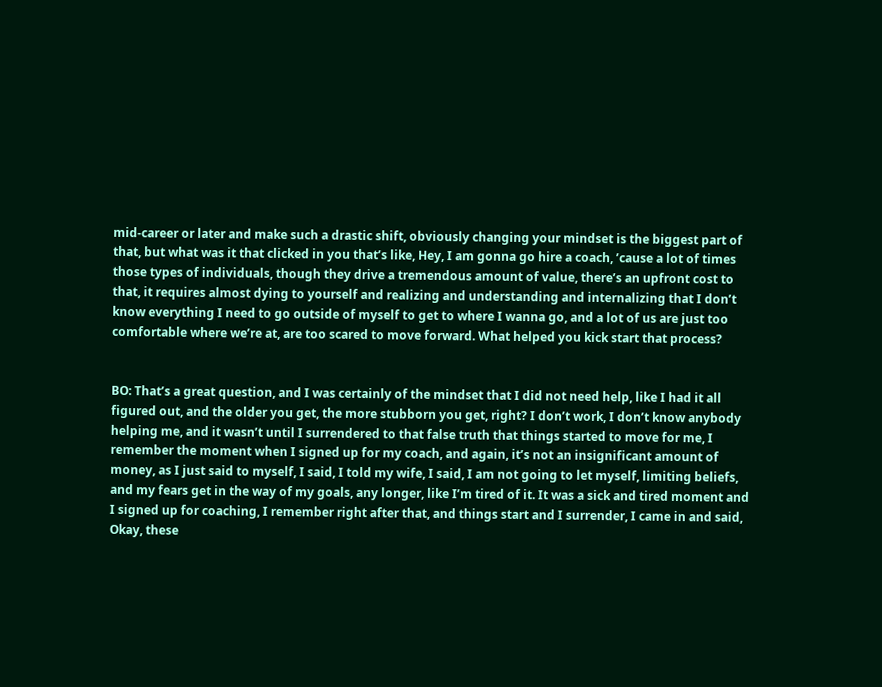mid-career or later and make such a drastic shift, obviously changing your mindset is the biggest part of that, but what was it that clicked in you that’s like, Hey, I am gonna go hire a coach, ’cause a lot of times those types of individuals, though they drive a tremendous amount of value, there’s an upfront cost to that, it requires almost dying to yourself and realizing and understanding and internalizing that I don’t know everything I need to go outside of myself to get to where I wanna go, and a lot of us are just too comfortable where we’re at, are too scared to move forward. What helped you kick start that process?


BO: That’s a great question, and I was certainly of the mindset that I did not need help, like I had it all figured out, and the older you get, the more stubborn you get, right? I don’t work, I don’t know anybody helping me, and it wasn’t until I surrendered to that false truth that things started to move for me, I remember the moment when I signed up for my coach, and again, it’s not an insignificant amount of money, as I just said to myself, I said, I told my wife, I said, I am not going to let myself, limiting beliefs, and my fears get in the way of my goals, any longer, like I’m tired of it. It was a sick and tired moment and I signed up for coaching, I remember right after that, and things start and I surrender, I came in and said, Okay, these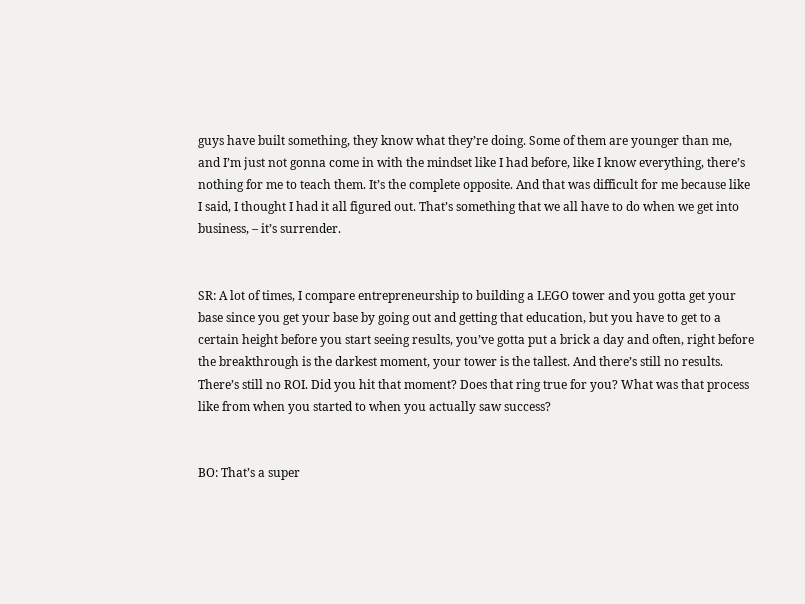guys have built something, they know what they’re doing. Some of them are younger than me, and I’m just not gonna come in with the mindset like I had before, like I know everything, there’s nothing for me to teach them. It’s the complete opposite. And that was difficult for me because like I said, I thought I had it all figured out. That’s something that we all have to do when we get into business, – it’s surrender.


SR: A lot of times, I compare entrepreneurship to building a LEGO tower and you gotta get your base since you get your base by going out and getting that education, but you have to get to a certain height before you start seeing results, you’ve gotta put a brick a day and often, right before the breakthrough is the darkest moment, your tower is the tallest. And there’s still no results. There’s still no ROI. Did you hit that moment? Does that ring true for you? What was that process like from when you started to when you actually saw success?


BO: That’s a super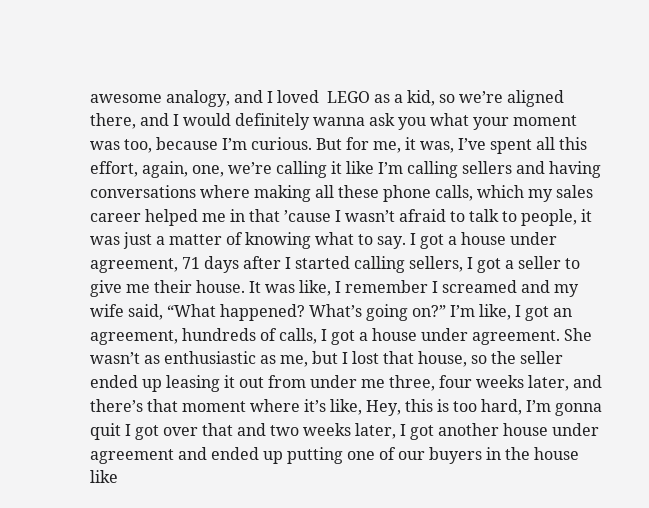awesome analogy, and I loved  LEGO as a kid, so we’re aligned there, and I would definitely wanna ask you what your moment was too, because I’m curious. But for me, it was, I’ve spent all this effort, again, one, we’re calling it like I’m calling sellers and having conversations where making all these phone calls, which my sales career helped me in that ’cause I wasn’t afraid to talk to people, it was just a matter of knowing what to say. I got a house under agreement, 71 days after I started calling sellers, I got a seller to give me their house. It was like, I remember I screamed and my wife said, “What happened? What’s going on?” I’m like, I got an agreement, hundreds of calls, I got a house under agreement. She wasn’t as enthusiastic as me, but I lost that house, so the seller ended up leasing it out from under me three, four weeks later, and there’s that moment where it’s like, Hey, this is too hard, I’m gonna quit I got over that and two weeks later, I got another house under agreement and ended up putting one of our buyers in the house like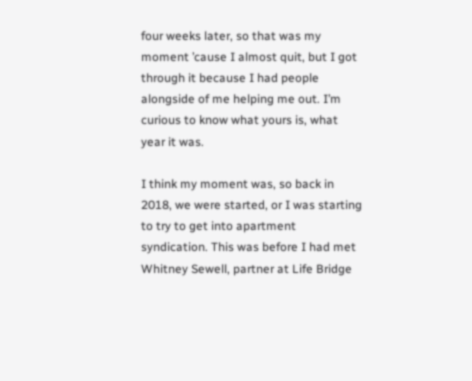four weeks later, so that was my moment ’cause I almost quit, but I got through it because I had people alongside of me helping me out. I’m curious to know what yours is, what year it was.

I think my moment was, so back in 2018, we were started, or I was starting to try to get into apartment syndication. This was before I had met Whitney Sewell, partner at Life Bridge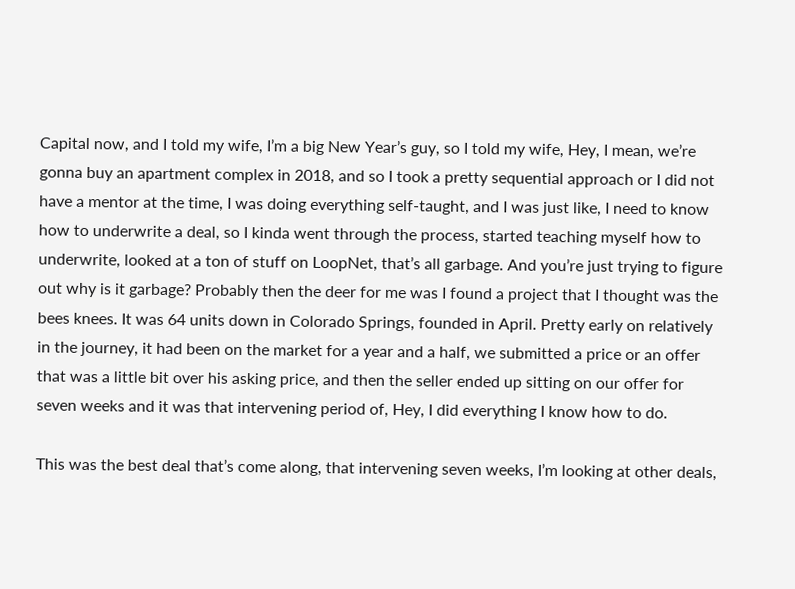Capital now, and I told my wife, I’m a big New Year’s guy, so I told my wife, Hey, I mean, we’re gonna buy an apartment complex in 2018, and so I took a pretty sequential approach or I did not have a mentor at the time, I was doing everything self-taught, and I was just like, I need to know how to underwrite a deal, so I kinda went through the process, started teaching myself how to underwrite, looked at a ton of stuff on LoopNet, that’s all garbage. And you’re just trying to figure out why is it garbage? Probably then the deer for me was I found a project that I thought was the bees knees. It was 64 units down in Colorado Springs, founded in April. Pretty early on relatively in the journey, it had been on the market for a year and a half, we submitted a price or an offer that was a little bit over his asking price, and then the seller ended up sitting on our offer for seven weeks and it was that intervening period of, Hey, I did everything I know how to do.

This was the best deal that’s come along, that intervening seven weeks, I’m looking at other deals,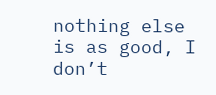nothing else is as good, I don’t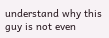understand why this guy is not even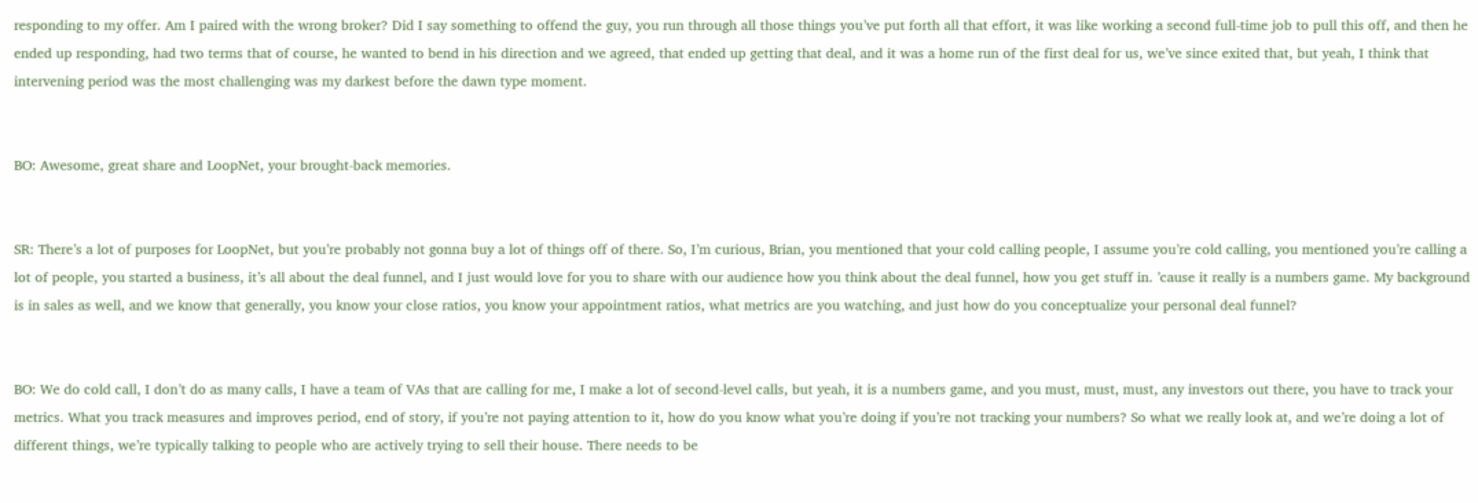responding to my offer. Am I paired with the wrong broker? Did I say something to offend the guy, you run through all those things you’ve put forth all that effort, it was like working a second full-time job to pull this off, and then he ended up responding, had two terms that of course, he wanted to bend in his direction and we agreed, that ended up getting that deal, and it was a home run of the first deal for us, we’ve since exited that, but yeah, I think that intervening period was the most challenging was my darkest before the dawn type moment.


BO: Awesome, great share and LoopNet, your brought-back memories.


SR: There’s a lot of purposes for LoopNet, but you’re probably not gonna buy a lot of things off of there. So, I’m curious, Brian, you mentioned that your cold calling people, I assume you’re cold calling, you mentioned you’re calling a lot of people, you started a business, it’s all about the deal funnel, and I just would love for you to share with our audience how you think about the deal funnel, how you get stuff in. ’cause it really is a numbers game. My background is in sales as well, and we know that generally, you know your close ratios, you know your appointment ratios, what metrics are you watching, and just how do you conceptualize your personal deal funnel?


BO: We do cold call, I don’t do as many calls, I have a team of VAs that are calling for me, I make a lot of second-level calls, but yeah, it is a numbers game, and you must, must, must, any investors out there, you have to track your metrics. What you track measures and improves period, end of story, if you’re not paying attention to it, how do you know what you’re doing if you’re not tracking your numbers? So what we really look at, and we’re doing a lot of different things, we’re typically talking to people who are actively trying to sell their house. There needs to be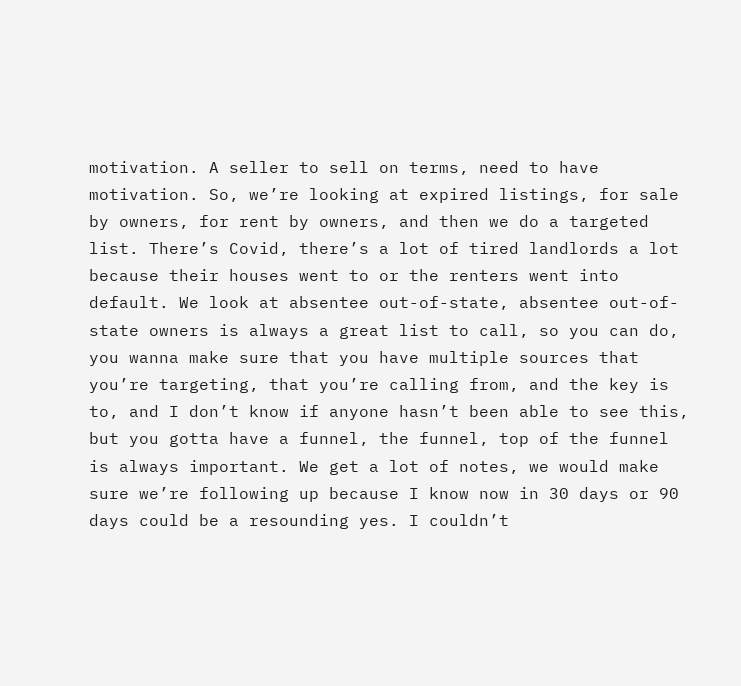motivation. A seller to sell on terms, need to have motivation. So, we’re looking at expired listings, for sale by owners, for rent by owners, and then we do a targeted list. There’s Covid, there’s a lot of tired landlords a lot because their houses went to or the renters went into default. We look at absentee out-of-state, absentee out-of-state owners is always a great list to call, so you can do, you wanna make sure that you have multiple sources that you’re targeting, that you’re calling from, and the key is to, and I don’t know if anyone hasn’t been able to see this, but you gotta have a funnel, the funnel, top of the funnel is always important. We get a lot of notes, we would make sure we’re following up because I know now in 30 days or 90 days could be a resounding yes. I couldn’t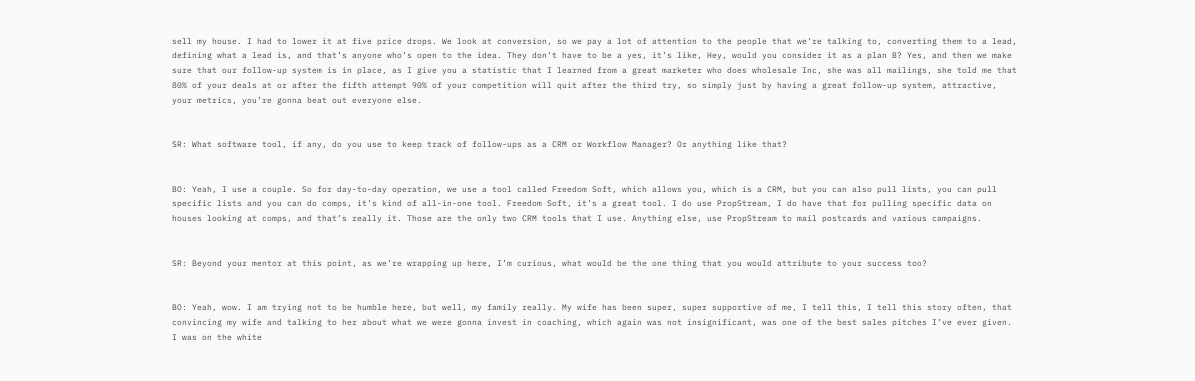sell my house. I had to lower it at five price drops. We look at conversion, so we pay a lot of attention to the people that we’re talking to, converting them to a lead, defining what a lead is, and that’s anyone who’s open to the idea. They don’t have to be a yes, it’s like, Hey, would you consider it as a plan B? Yes, and then we make sure that our follow-up system is in place, as I give you a statistic that I learned from a great marketer who does wholesale Inc, she was all mailings, she told me that 80% of your deals at or after the fifth attempt 90% of your competition will quit after the third try, so simply just by having a great follow-up system, attractive, your metrics, you’re gonna beat out everyone else.


SR: What software tool, if any, do you use to keep track of follow-ups as a CRM or Workflow Manager? Or anything like that?


BO: Yeah, I use a couple. So for day-to-day operation, we use a tool called Freedom Soft, which allows you, which is a CRM, but you can also pull lists, you can pull specific lists and you can do comps, it’s kind of all-in-one tool. Freedom Soft, it’s a great tool. I do use PropStream, I do have that for pulling specific data on houses looking at comps, and that’s really it. Those are the only two CRM tools that I use. Anything else, use PropStream to mail postcards and various campaigns.


SR: Beyond your mentor at this point, as we’re wrapping up here, I’m curious, what would be the one thing that you would attribute to your success too?


BO: Yeah, wow. I am trying not to be humble here, but well, my family really. My wife has been super, super supportive of me, I tell this, I tell this story often, that convincing my wife and talking to her about what we were gonna invest in coaching, which again was not insignificant, was one of the best sales pitches I’ve ever given. I was on the white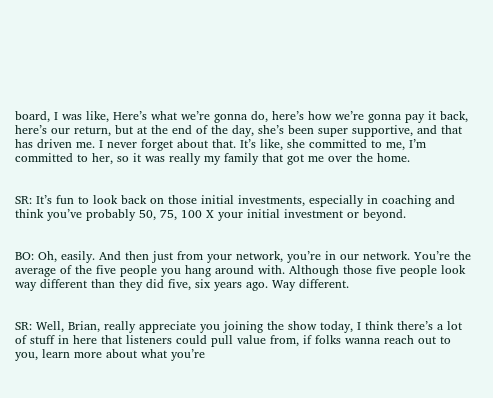board, I was like, Here’s what we’re gonna do, here’s how we’re gonna pay it back, here’s our return, but at the end of the day, she’s been super supportive, and that has driven me. I never forget about that. It’s like, she committed to me, I’m committed to her, so it was really my family that got me over the home.


SR: It’s fun to look back on those initial investments, especially in coaching and think you’ve probably 50, 75, 100 X your initial investment or beyond.


BO: Oh, easily. And then just from your network, you’re in our network. You’re the average of the five people you hang around with. Although those five people look way different than they did five, six years ago. Way different.


SR: Well, Brian, really appreciate you joining the show today, I think there’s a lot of stuff in here that listeners could pull value from, if folks wanna reach out to you, learn more about what you’re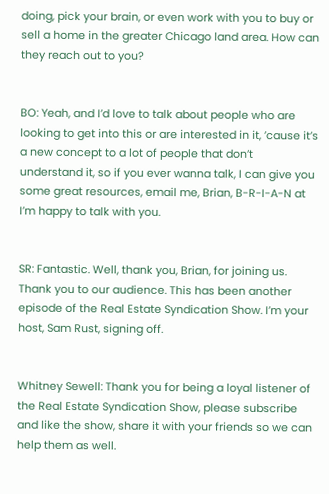doing, pick your brain, or even work with you to buy or sell a home in the greater Chicago land area. How can they reach out to you?


BO: Yeah, and I’d love to talk about people who are looking to get into this or are interested in it, ’cause it’s a new concept to a lot of people that don’t understand it, so if you ever wanna talk, I can give you some great resources, email me, Brian, B-R-I-A-N at I’m happy to talk with you.


SR: Fantastic. Well, thank you, Brian, for joining us. Thank you to our audience. This has been another episode of the Real Estate Syndication Show. I’m your host, Sam Rust, signing off.


Whitney Sewell: Thank you for being a loyal listener of the Real Estate Syndication Show, please subscribe and like the show, share it with your friends so we can help them as well.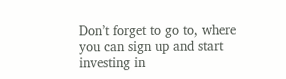Don’t forget to go to, where you can sign up and start investing in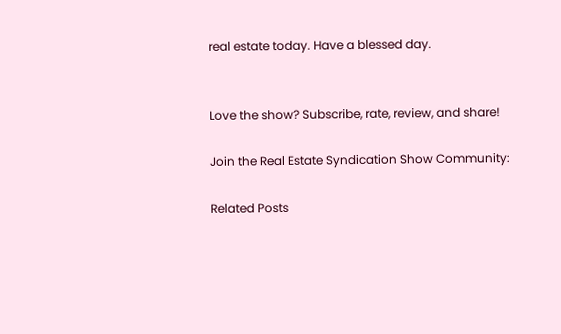real estate today. Have a blessed day.


Love the show? Subscribe, rate, review, and share!

Join the Real Estate Syndication Show Community:

Related Posts